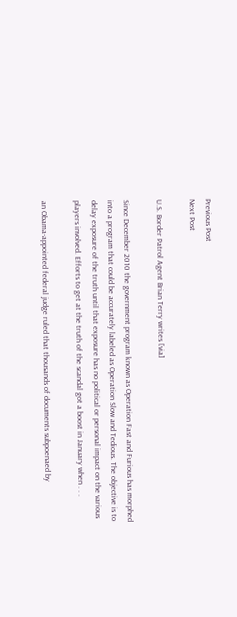Previous Post
Next Post

U.S. Border Patrol Agent Brian Terry writes [via]

Since December 2010 the government program known as Operation Fast and Furious has morphed into a program that could be accurately labeled as Operation Slow and Tedious. The objective is to delay exposure of the truth until that exposure has no political or personal impact on the various players involved. Efforts to get at the truth of the scandal got a boost in January when . . .

an Obama-appointed federal judge ruled that thousands of documents subpoenaed by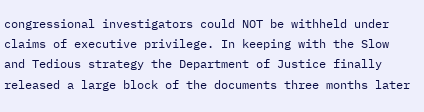congressional investigators could NOT be withheld under claims of executive privilege. In keeping with the Slow and Tedious strategy the Department of Justice finally released a large block of the documents three months later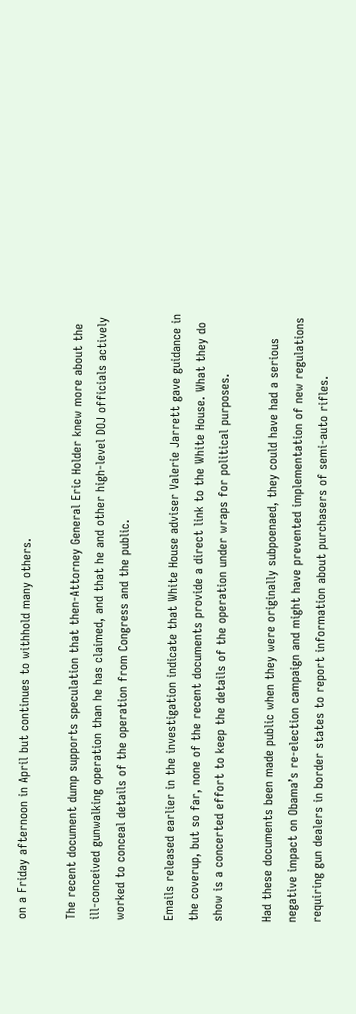on a Friday afternoon in April but continues to withhold many others.

The recent document dump supports speculation that then-Attorney General Eric Holder knew more about the ill-conceived gunwalking operation than he has claimed, and that he and other high-level DOJ officials actively worked to conceal details of the operation from Congress and the public.

Emails released earlier in the investigation indicate that White House adviser Valerie Jarrett gave guidance in the coverup, but so far, none of the recent documents provide a direct link to the White House. What they do show is a concerted effort to keep the details of the operation under wraps for political purposes.

Had these documents been made public when they were originally subpoenaed, they could have had a serious negative impact on Obama’s re-election campaign and might have prevented implementation of new regulations requiring gun dealers in border states to report information about purchasers of semi-auto rifles.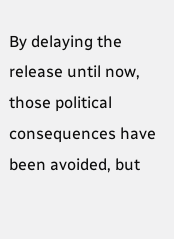By delaying the release until now, those political consequences have been avoided, but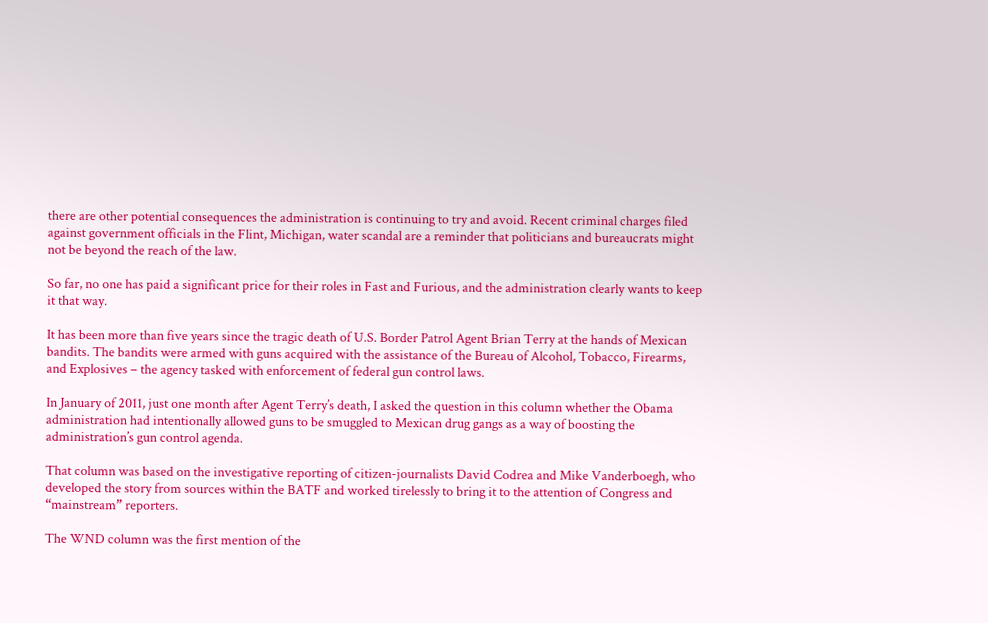there are other potential consequences the administration is continuing to try and avoid. Recent criminal charges filed against government officials in the Flint, Michigan, water scandal are a reminder that politicians and bureaucrats might not be beyond the reach of the law.

So far, no one has paid a significant price for their roles in Fast and Furious, and the administration clearly wants to keep it that way.

It has been more than five years since the tragic death of U.S. Border Patrol Agent Brian Terry at the hands of Mexican bandits. The bandits were armed with guns acquired with the assistance of the Bureau of Alcohol, Tobacco, Firearms, and Explosives – the agency tasked with enforcement of federal gun control laws.

In January of 2011, just one month after Agent Terry’s death, I asked the question in this column whether the Obama administration had intentionally allowed guns to be smuggled to Mexican drug gangs as a way of boosting the administration’s gun control agenda.

That column was based on the investigative reporting of citizen-journalists David Codrea and Mike Vanderboegh, who developed the story from sources within the BATF and worked tirelessly to bring it to the attention of Congress and “mainstream” reporters.

The WND column was the first mention of the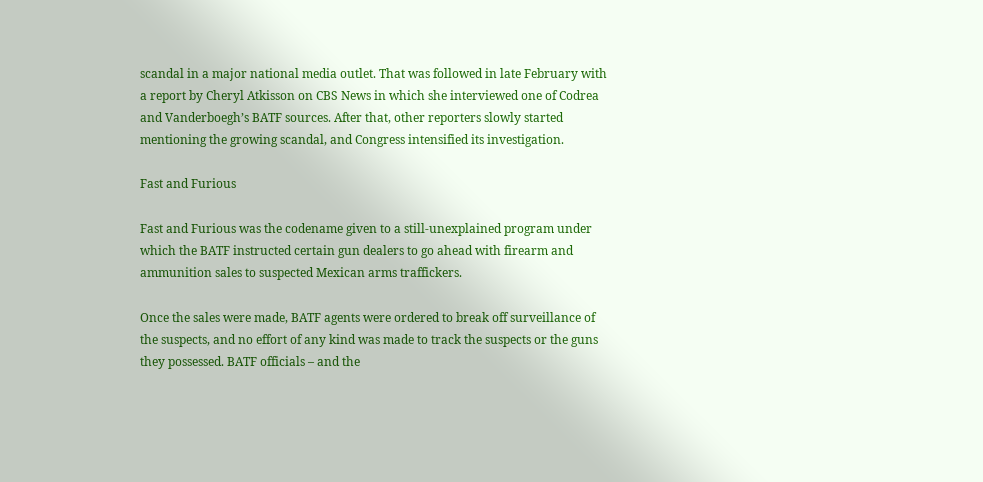scandal in a major national media outlet. That was followed in late February with a report by Cheryl Atkisson on CBS News in which she interviewed one of Codrea and Vanderboegh’s BATF sources. After that, other reporters slowly started mentioning the growing scandal, and Congress intensified its investigation.

Fast and Furious

Fast and Furious was the codename given to a still-unexplained program under which the BATF instructed certain gun dealers to go ahead with firearm and ammunition sales to suspected Mexican arms traffickers.

Once the sales were made, BATF agents were ordered to break off surveillance of the suspects, and no effort of any kind was made to track the suspects or the guns they possessed. BATF officials – and the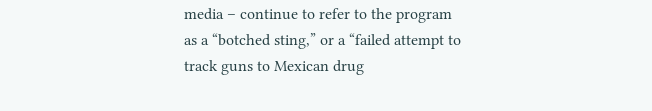media – continue to refer to the program as a “botched sting,” or a “failed attempt to track guns to Mexican drug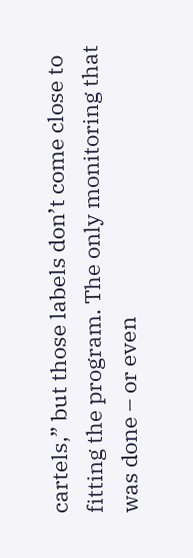cartels,” but those labels don’t come close to fitting the program. The only monitoring that was done – or even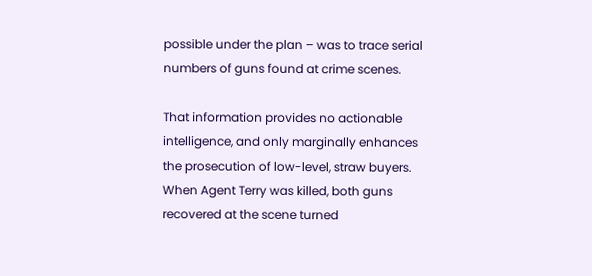possible under the plan – was to trace serial numbers of guns found at crime scenes.

That information provides no actionable intelligence, and only marginally enhances the prosecution of low-level, straw buyers. When Agent Terry was killed, both guns recovered at the scene turned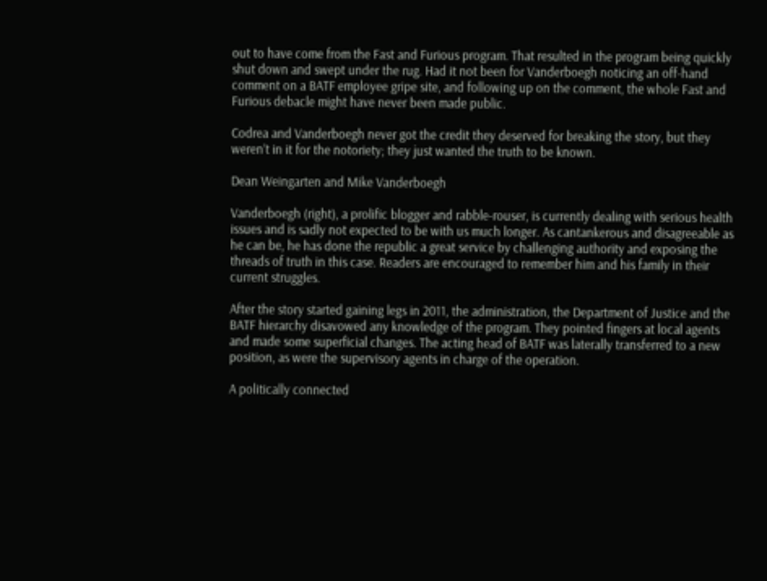out to have come from the Fast and Furious program. That resulted in the program being quickly shut down and swept under the rug. Had it not been for Vanderboegh noticing an off-hand comment on a BATF employee gripe site, and following up on the comment, the whole Fast and Furious debacle might have never been made public.

Codrea and Vanderboegh never got the credit they deserved for breaking the story, but they weren’t in it for the notoriety; they just wanted the truth to be known.

Dean Weingarten and Mike Vanderboegh

Vanderboegh (right), a prolific blogger and rabble-rouser, is currently dealing with serious health issues and is sadly not expected to be with us much longer. As cantankerous and disagreeable as he can be, he has done the republic a great service by challenging authority and exposing the threads of truth in this case. Readers are encouraged to remember him and his family in their current struggles.

After the story started gaining legs in 2011, the administration, the Department of Justice and the BATF hierarchy disavowed any knowledge of the program. They pointed fingers at local agents and made some superficial changes. The acting head of BATF was laterally transferred to a new position, as were the supervisory agents in charge of the operation.

A politically connected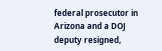federal prosecutor in Arizona and a DOJ deputy resigned,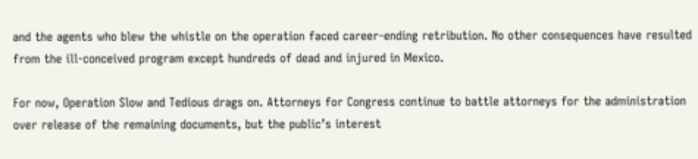and the agents who blew the whistle on the operation faced career-ending retribution. No other consequences have resulted from the ill-conceived program except hundreds of dead and injured in Mexico.

For now, Operation Slow and Tedious drags on. Attorneys for Congress continue to battle attorneys for the administration over release of the remaining documents, but the public’s interest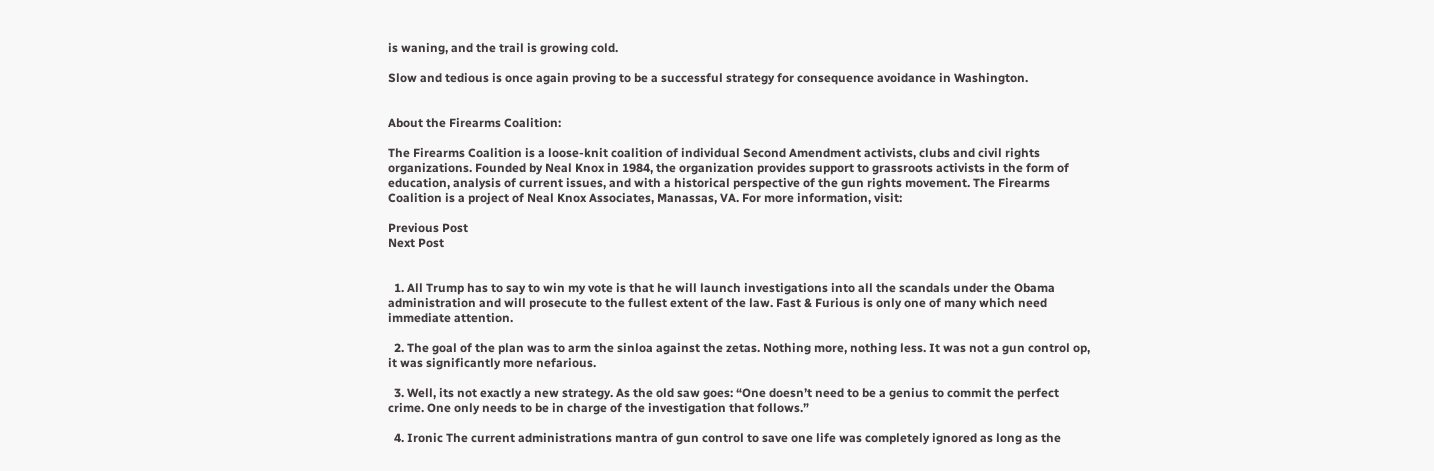is waning, and the trail is growing cold.

Slow and tedious is once again proving to be a successful strategy for consequence avoidance in Washington.


About the Firearms Coalition:

The Firearms Coalition is a loose-knit coalition of individual Second Amendment activists, clubs and civil rights organizations. Founded by Neal Knox in 1984, the organization provides support to grassroots activists in the form of education, analysis of current issues, and with a historical perspective of the gun rights movement. The Firearms Coalition is a project of Neal Knox Associates, Manassas, VA. For more information, visit:

Previous Post
Next Post


  1. All Trump has to say to win my vote is that he will launch investigations into all the scandals under the Obama administration and will prosecute to the fullest extent of the law. Fast & Furious is only one of many which need immediate attention.

  2. The goal of the plan was to arm the sinloa against the zetas. Nothing more, nothing less. It was not a gun control op, it was significantly more nefarious.

  3. Well, its not exactly a new strategy. As the old saw goes: “One doesn’t need to be a genius to commit the perfect crime. One only needs to be in charge of the investigation that follows.”

  4. Ironic The current administrations mantra of gun control to save one life was completely ignored as long as the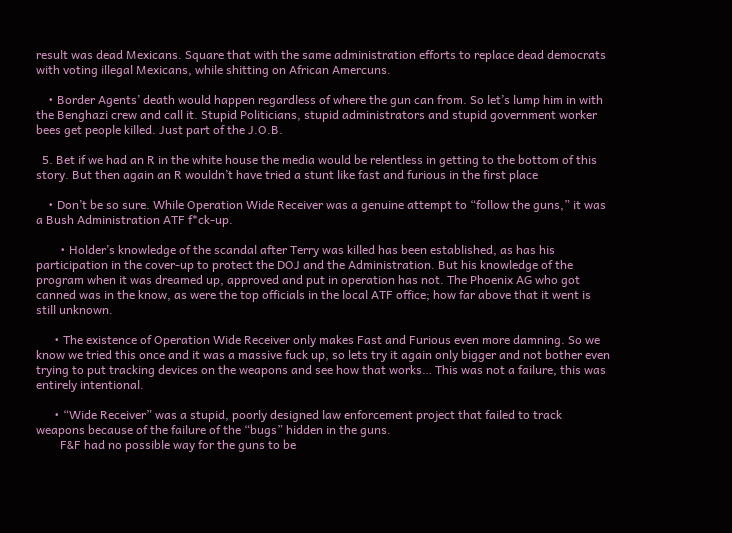result was dead Mexicans. Square that with the same administration efforts to replace dead democrats with voting illegal Mexicans, while shitting on African Amercuns.

    • Border Agents’ death would happen regardless of where the gun can from. So let’s lump him in with the Benghazi crew and call it. Stupid Politicians, stupid administrators and stupid government worker bees get people killed. Just part of the J.O.B.

  5. Bet if we had an R in the white house the media would be relentless in getting to the bottom of this story. But then again an R wouldn’t have tried a stunt like fast and furious in the first place

    • Don’t be so sure. While Operation Wide Receiver was a genuine attempt to “follow the guns,” it was a Bush Administration ATF f*ck-up.

        • Holder’s knowledge of the scandal after Terry was killed has been established, as has his participation in the cover-up to protect the DOJ and the Administration. But his knowledge of the program when it was dreamed up, approved and put in operation has not. The Phoenix AG who got canned was in the know, as were the top officials in the local ATF office; how far above that it went is still unknown.

      • The existence of Operation Wide Receiver only makes Fast and Furious even more damning. So we know we tried this once and it was a massive fuck up, so lets try it again only bigger and not bother even trying to put tracking devices on the weapons and see how that works… This was not a failure, this was entirely intentional.

      • “Wide Receiver” was a stupid, poorly designed law enforcement project that failed to track weapons because of the failure of the “bugs” hidden in the guns.
        F&F had no possible way for the guns to be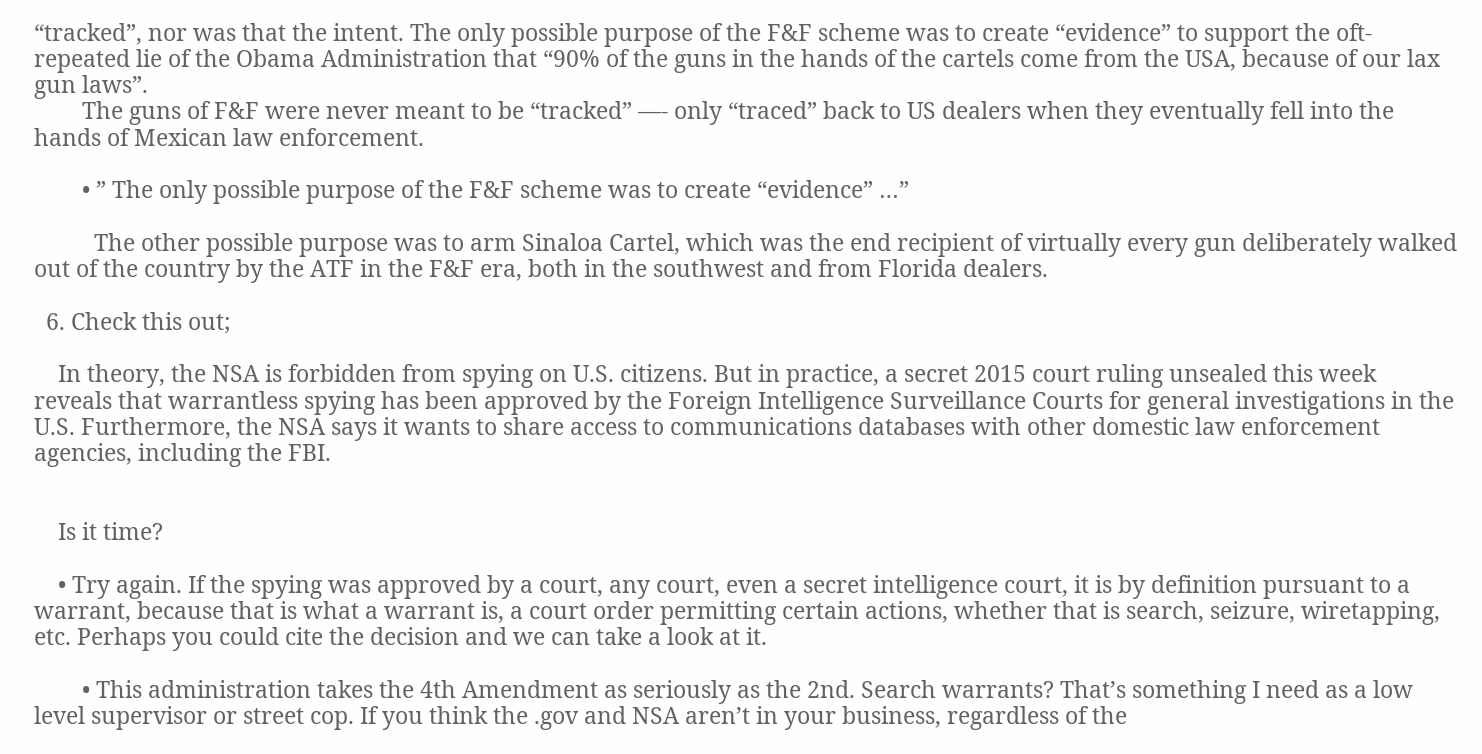“tracked”, nor was that the intent. The only possible purpose of the F&F scheme was to create “evidence” to support the oft-repeated lie of the Obama Administration that “90% of the guns in the hands of the cartels come from the USA, because of our lax gun laws”.
        The guns of F&F were never meant to be “tracked” —- only “traced” back to US dealers when they eventually fell into the hands of Mexican law enforcement.

        • ” The only possible purpose of the F&F scheme was to create “evidence” …”

          The other possible purpose was to arm Sinaloa Cartel, which was the end recipient of virtually every gun deliberately walked out of the country by the ATF in the F&F era, both in the southwest and from Florida dealers.

  6. Check this out;

    In theory, the NSA is forbidden from spying on U.S. citizens. But in practice, a secret 2015 court ruling unsealed this week reveals that warrantless spying has been approved by the Foreign Intelligence Surveillance Courts for general investigations in the U.S. Furthermore, the NSA says it wants to share access to communications databases with other domestic law enforcement agencies, including the FBI.


    Is it time?

    • Try again. If the spying was approved by a court, any court, even a secret intelligence court, it is by definition pursuant to a warrant, because that is what a warrant is, a court order permitting certain actions, whether that is search, seizure, wiretapping, etc. Perhaps you could cite the decision and we can take a look at it.

        • This administration takes the 4th Amendment as seriously as the 2nd. Search warrants? That’s something I need as a low level supervisor or street cop. If you think the .gov and NSA aren’t in your business, regardless of the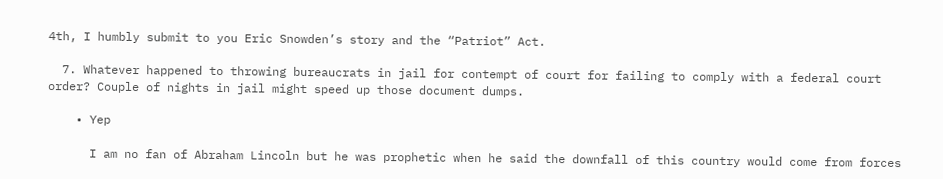4th, I humbly submit to you Eric Snowden’s story and the “Patriot” Act.

  7. Whatever happened to throwing bureaucrats in jail for contempt of court for failing to comply with a federal court order? Couple of nights in jail might speed up those document dumps.

    • Yep

      I am no fan of Abraham Lincoln but he was prophetic when he said the downfall of this country would come from forces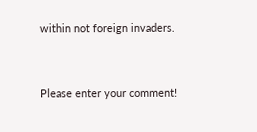within not foreign invaders.


Please enter your comment!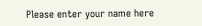Please enter your name here